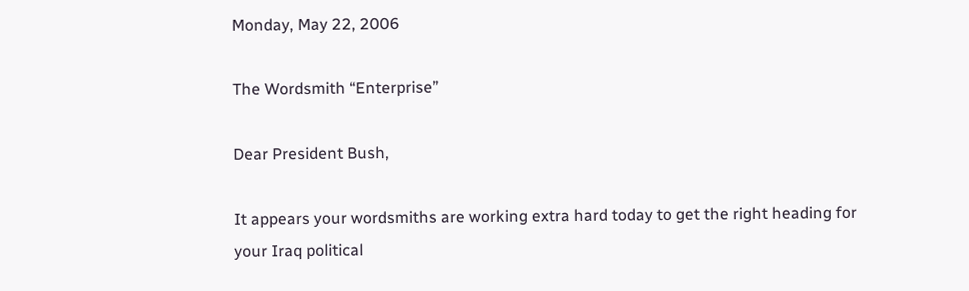Monday, May 22, 2006

The Wordsmith “Enterprise”

Dear President Bush,

It appears your wordsmiths are working extra hard today to get the right heading for your Iraq political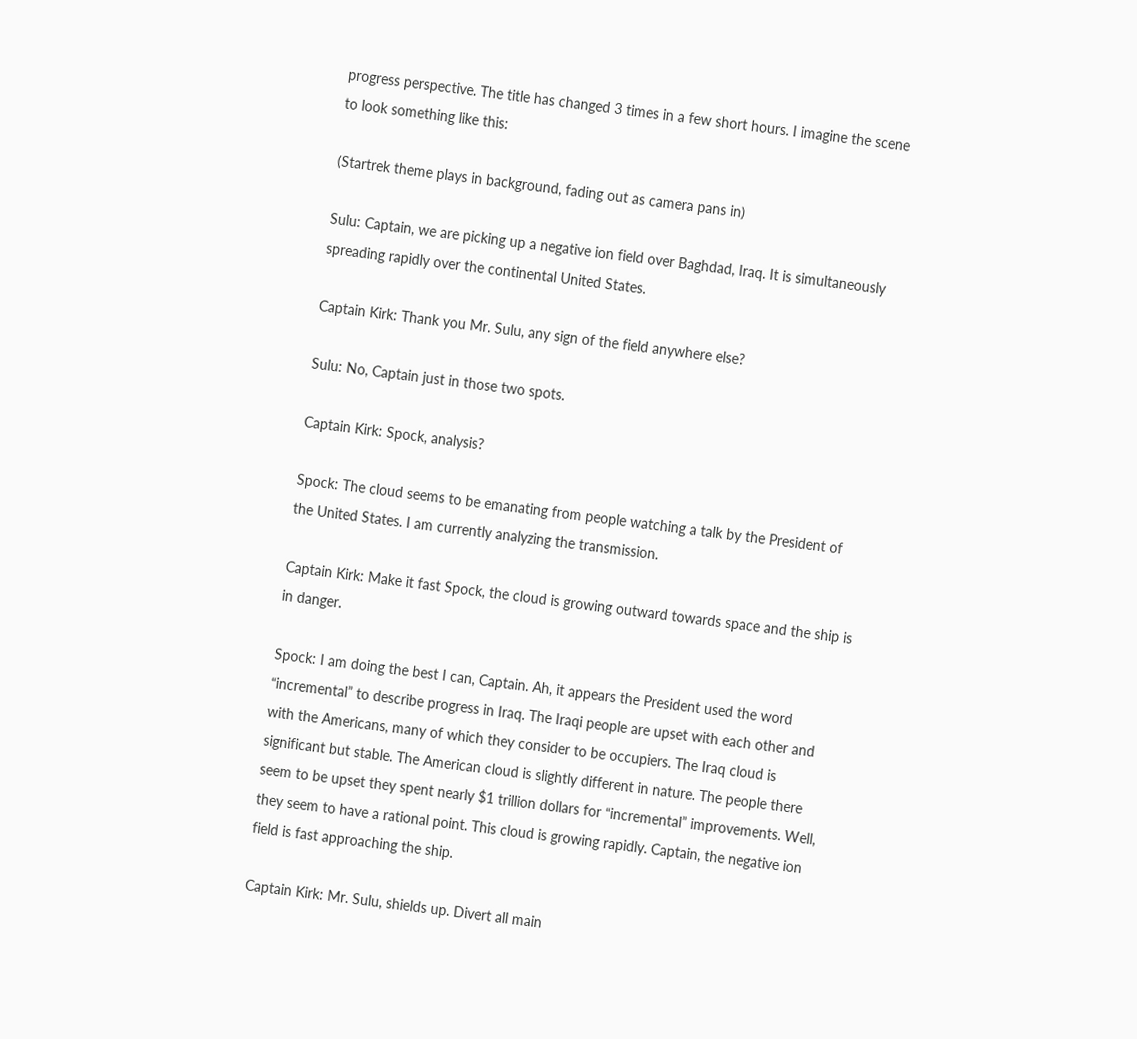progress perspective. The title has changed 3 times in a few short hours. I imagine the scene to look something like this:

(Startrek theme plays in background, fading out as camera pans in)

Sulu: Captain, we are picking up a negative ion field over Baghdad, Iraq. It is simultaneously spreading rapidly over the continental United States.

Captain Kirk: Thank you Mr. Sulu, any sign of the field anywhere else?

Sulu: No, Captain just in those two spots.

Captain Kirk: Spock, analysis?

Spock: The cloud seems to be emanating from people watching a talk by the President of the United States. I am currently analyzing the transmission.

Captain Kirk: Make it fast Spock, the cloud is growing outward towards space and the ship is in danger.

Spock: I am doing the best I can, Captain. Ah, it appears the President used the word “incremental” to describe progress in Iraq. The Iraqi people are upset with each other and with the Americans, many of which they consider to be occupiers. The Iraq cloud is significant but stable. The American cloud is slightly different in nature. The people there seem to be upset they spent nearly $1 trillion dollars for “incremental” improvements. Well, they seem to have a rational point. This cloud is growing rapidly. Captain, the negative ion field is fast approaching the ship.

Captain Kirk: Mr. Sulu, shields up. Divert all main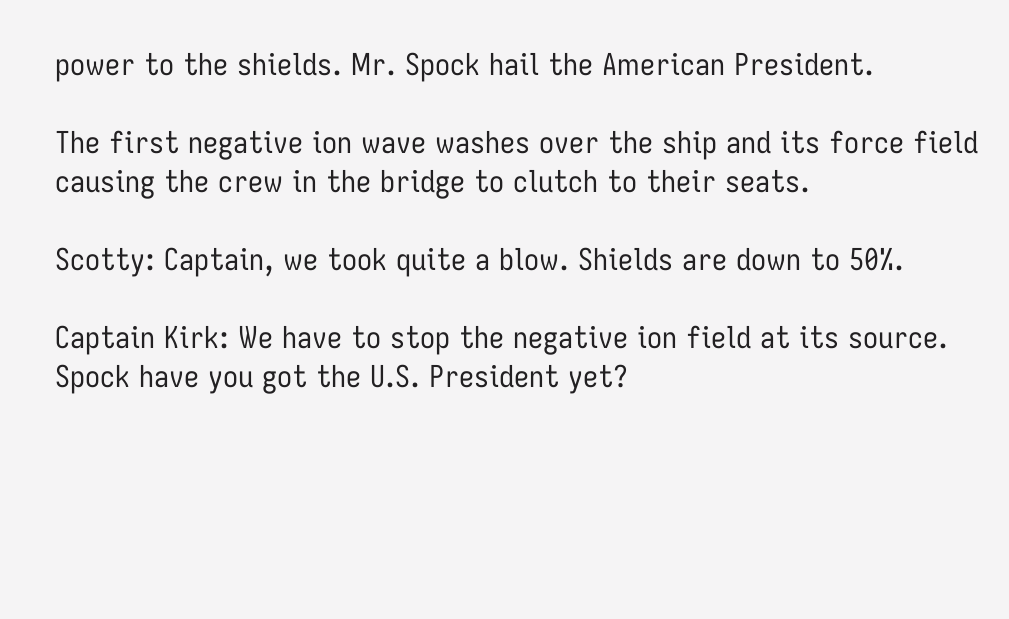power to the shields. Mr. Spock hail the American President.

The first negative ion wave washes over the ship and its force field causing the crew in the bridge to clutch to their seats.

Scotty: Captain, we took quite a blow. Shields are down to 50%.

Captain Kirk: We have to stop the negative ion field at its source. Spock have you got the U.S. President yet?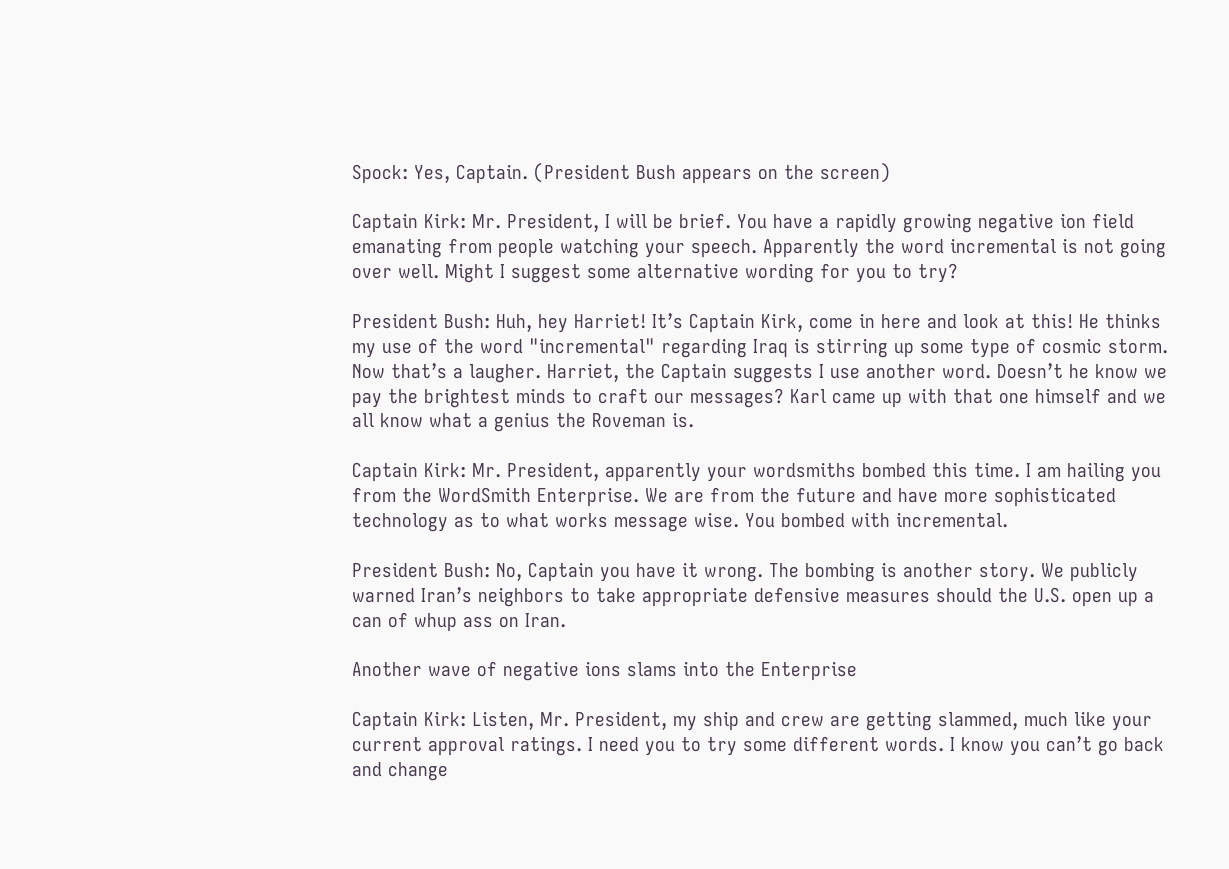Spock: Yes, Captain. (President Bush appears on the screen)

Captain Kirk: Mr. President, I will be brief. You have a rapidly growing negative ion field emanating from people watching your speech. Apparently the word incremental is not going over well. Might I suggest some alternative wording for you to try?

President Bush: Huh, hey Harriet! It’s Captain Kirk, come in here and look at this! He thinks my use of the word "incremental" regarding Iraq is stirring up some type of cosmic storm. Now that’s a laugher. Harriet, the Captain suggests I use another word. Doesn’t he know we pay the brightest minds to craft our messages? Karl came up with that one himself and we all know what a genius the Roveman is.

Captain Kirk: Mr. President, apparently your wordsmiths bombed this time. I am hailing you from the WordSmith Enterprise. We are from the future and have more sophisticated technology as to what works message wise. You bombed with incremental.

President Bush: No, Captain you have it wrong. The bombing is another story. We publicly warned Iran’s neighbors to take appropriate defensive measures should the U.S. open up a can of whup ass on Iran.

Another wave of negative ions slams into the Enterprise

Captain Kirk: Listen, Mr. President, my ship and crew are getting slammed, much like your current approval ratings. I need you to try some different words. I know you can’t go back and change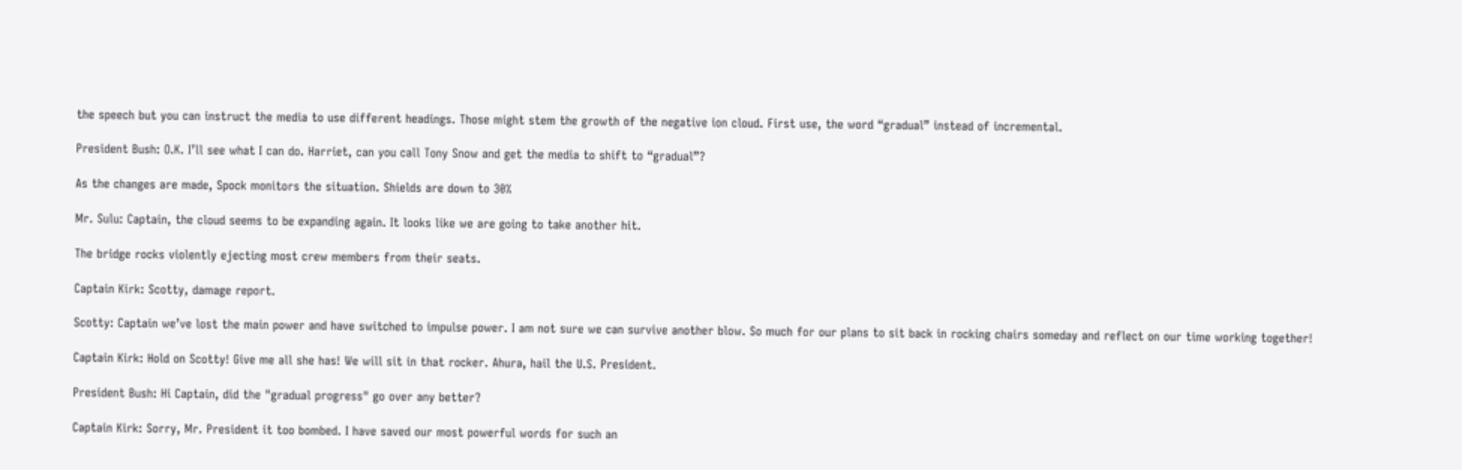the speech but you can instruct the media to use different headings. Those might stem the growth of the negative ion cloud. First use, the word “gradual” instead of incremental.

President Bush: O.K. I’ll see what I can do. Harriet, can you call Tony Snow and get the media to shift to “gradual”?

As the changes are made, Spock monitors the situation. Shields are down to 30%

Mr. Sulu: Captain, the cloud seems to be expanding again. It looks like we are going to take another hit.

The bridge rocks violently ejecting most crew members from their seats.

Captain Kirk: Scotty, damage report.

Scotty: Captain we’ve lost the main power and have switched to impulse power. I am not sure we can survive another blow. So much for our plans to sit back in rocking chairs someday and reflect on our time working together!

Captain Kirk: Hold on Scotty! Give me all she has! We will sit in that rocker. Ahura, hail the U.S. President.

President Bush: Hi Captain, did the "gradual progress" go over any better?

Captain Kirk: Sorry, Mr. President it too bombed. I have saved our most powerful words for such an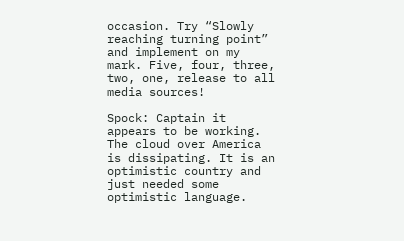occasion. Try “Slowly reaching turning point” and implement on my mark. Five, four, three, two, one, release to all media sources!

Spock: Captain it appears to be working. The cloud over America is dissipating. It is an optimistic country and just needed some optimistic language.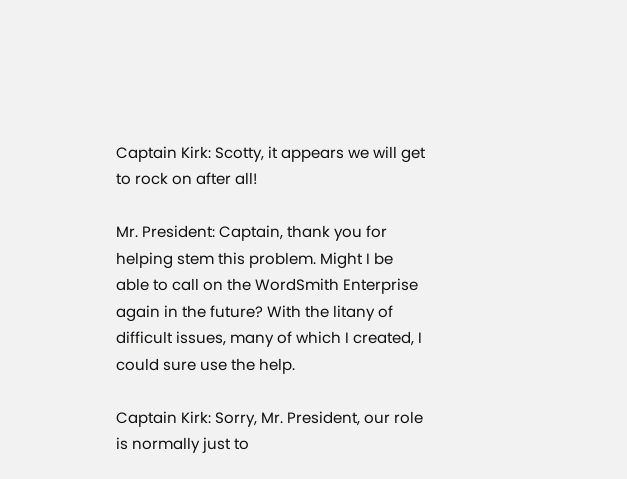Captain Kirk: Scotty, it appears we will get to rock on after all!

Mr. President: Captain, thank you for helping stem this problem. Might I be able to call on the WordSmith Enterprise again in the future? With the litany of difficult issues, many of which I created, I could sure use the help.

Captain Kirk: Sorry, Mr. President, our role is normally just to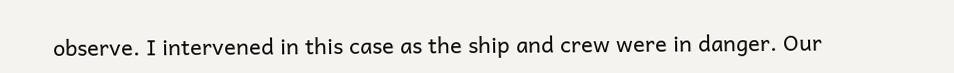observe. I intervened in this case as the ship and crew were in danger. Our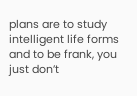plans are to study intelligent life forms and to be frank, you just don’t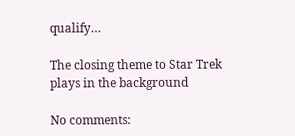qualify…

The closing theme to Star Trek plays in the background

No comments: